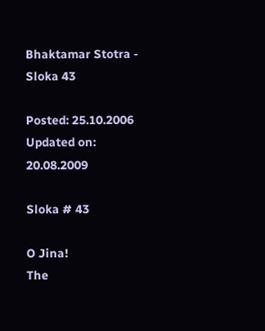Bhaktamar Stotra - Sloka 43

Posted: 25.10.2006
Updated on: 20.08.2009

Sloka # 43

O Jina!
The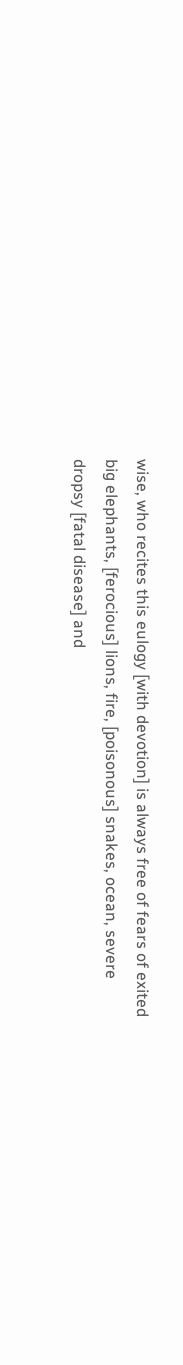wise, who recites this eulogy [with devotion] is always free of fears of exited big elephants, [ferocious] lions, fire, [poisonous] snakes, ocean, severe dropsy [fatal disease] and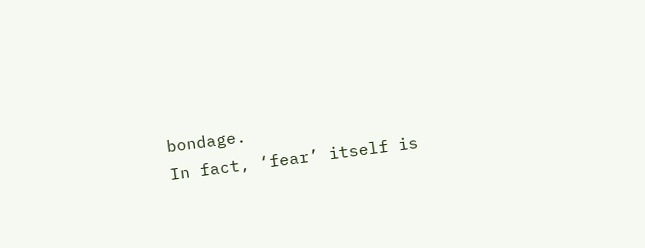bondage.
In fact, ‘fear’ itself is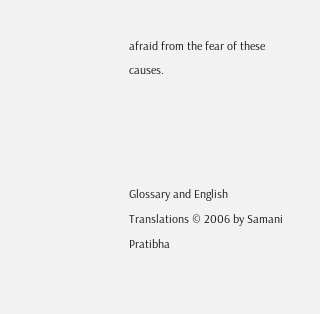afraid from the fear of these causes.




Glossary and English Translations © 2006 by Samani Pratibha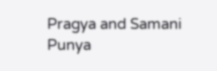Pragya and Samani Punya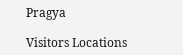Pragya

Visitors Locations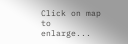Click on map to enlarge...